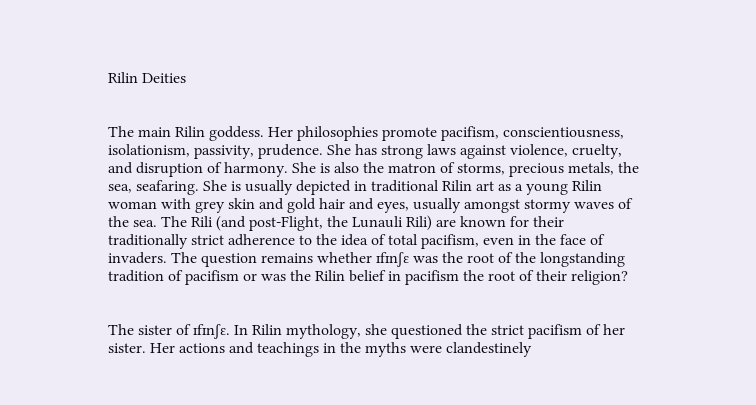Rilin Deities


The main Rilin goddess. Her philosophies promote pacifism, conscientiousness, isolationism, passivity, prudence. She has strong laws against violence, cruelty, and disruption of harmony. She is also the matron of storms, precious metals, the sea, seafaring. She is usually depicted in traditional Rilin art as a young Rilin woman with grey skin and gold hair and eyes, usually amongst stormy waves of the sea. The Rili (and post-Flight, the Lunauli Rili) are known for their traditionally strict adherence to the idea of total pacifism, even in the face of invaders. The question remains whether ɪfɪnʃɛ was the root of the longstanding tradition of pacifism or was the Rilin belief in pacifism the root of their religion?


The sister of ɪfɪnʃɛ. In Rilin mythology, she questioned the strict pacifism of her sister. Her actions and teachings in the myths were clandestinely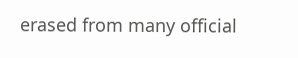erased from many official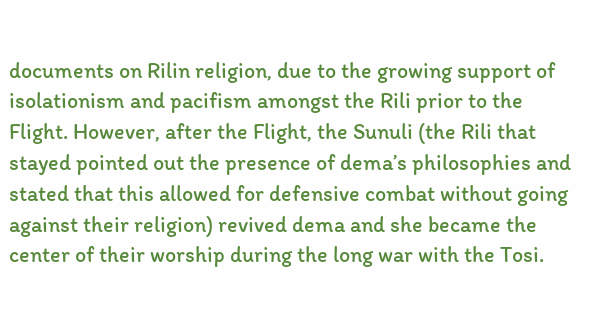documents on Rilin religion, due to the growing support of isolationism and pacifism amongst the Rili prior to the Flight. However, after the Flight, the Sunuli (the Rili that stayed pointed out the presence of dema’s philosophies and stated that this allowed for defensive combat without going against their religion) revived dema and she became the center of their worship during the long war with the Tosi.